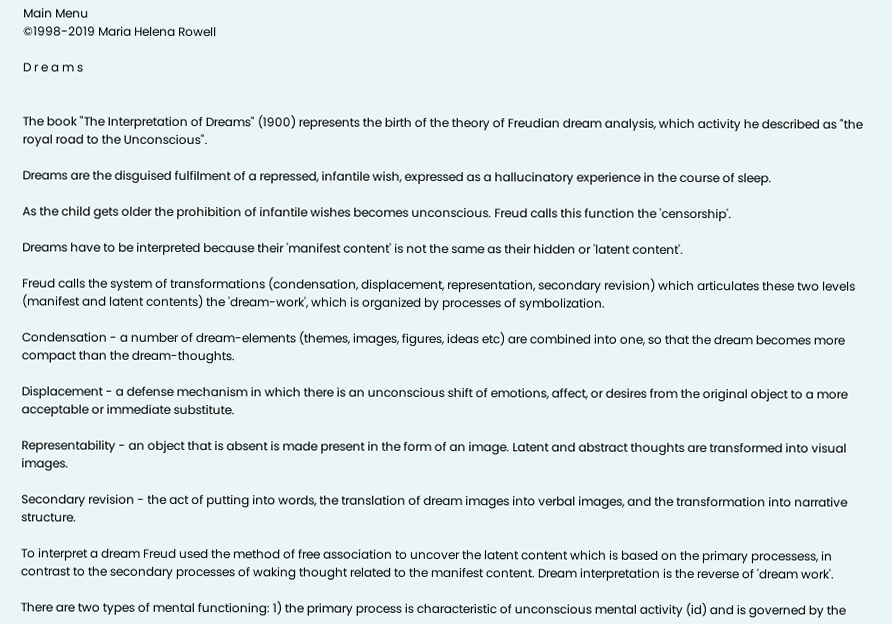Main Menu
©1998-2019 Maria Helena Rowell

D r e a m s


The book "The Interpretation of Dreams" (1900) represents the birth of the theory of Freudian dream analysis, which activity he described as "the royal road to the Unconscious".

Dreams are the disguised fulfilment of a repressed, infantile wish, expressed as a hallucinatory experience in the course of sleep.

As the child gets older the prohibition of infantile wishes becomes unconscious. Freud calls this function the 'censorship'.

Dreams have to be interpreted because their 'manifest content' is not the same as their hidden or 'latent content'.

Freud calls the system of transformations (condensation, displacement, representation, secondary revision) which articulates these two levels (manifest and latent contents) the 'dream-work', which is organized by processes of symbolization.

Condensation - a number of dream-elements (themes, images, figures, ideas etc) are combined into one, so that the dream becomes more compact than the dream-thoughts.

Displacement - a defense mechanism in which there is an unconscious shift of emotions, affect, or desires from the original object to a more acceptable or immediate substitute.

Representability - an object that is absent is made present in the form of an image. Latent and abstract thoughts are transformed into visual images.

Secondary revision - the act of putting into words, the translation of dream images into verbal images, and the transformation into narrative structure.

To interpret a dream Freud used the method of free association to uncover the latent content which is based on the primary processess, in contrast to the secondary processes of waking thought related to the manifest content. Dream interpretation is the reverse of 'dream work'.

There are two types of mental functioning: 1) the primary process is characteristic of unconscious mental activity (id) and is governed by the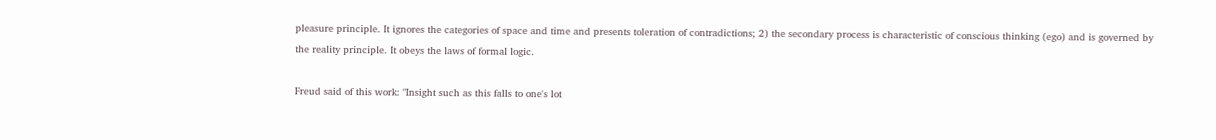pleasure principle. It ignores the categories of space and time and presents toleration of contradictions; 2) the secondary process is characteristic of conscious thinking (ego) and is governed by the reality principle. It obeys the laws of formal logic.

Freud said of this work: "Insight such as this falls to one's lot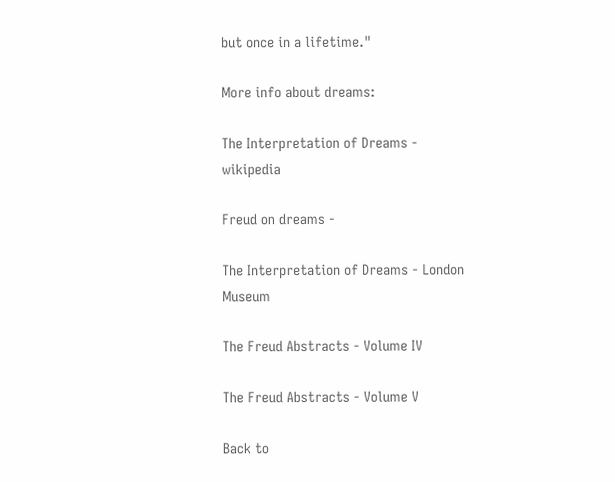but once in a lifetime."

More info about dreams:

The Interpretation of Dreams - wikipedia

Freud on dreams -

The Interpretation of Dreams - London Museum

The Freud Abstracts - Volume IV

The Freud Abstracts - Volume V

Back to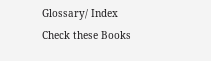Glossary/ Index Check these Books